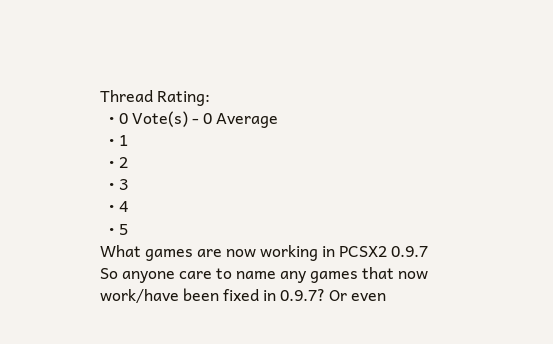Thread Rating:
  • 0 Vote(s) - 0 Average
  • 1
  • 2
  • 3
  • 4
  • 5
What games are now working in PCSX2 0.9.7
So anyone care to name any games that now work/have been fixed in 0.9.7? Or even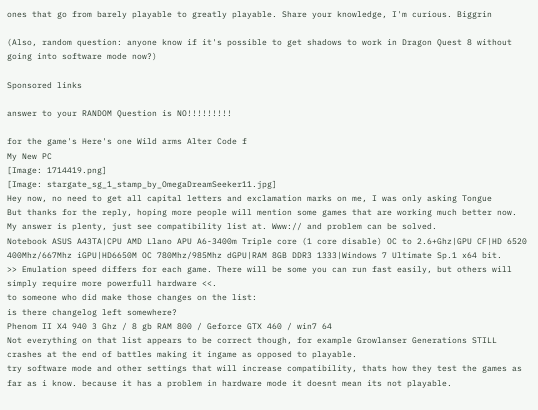ones that go from barely playable to greatly playable. Share your knowledge, I'm curious. Biggrin

(Also, random question: anyone know if it's possible to get shadows to work in Dragon Quest 8 without going into software mode now?)

Sponsored links

answer to your RANDOM Question is NO!!!!!!!!!

for the game's Here's one Wild arms Alter Code f
My New PC
[Image: 1714419.png]
[Image: stargate_sg_1_stamp_by_OmegaDreamSeeker11.jpg]
Hey now, no need to get all capital letters and exclamation marks on me, I was only asking Tongue
But thanks for the reply, hoping more people will mention some games that are working much better now.
My answer is plenty, just see compatibility list at. Www:// and problem can be solved.
Notebook ASUS A43TA|CPU AMD Llano APU A6-3400m Triple core (1 core disable) OC to 2.6+Ghz|GPU CF|HD 6520 400Mhz/667Mhz iGPU|HD6650M OC 780Mhz/985Mhz dGPU|RAM 8GB DDR3 1333|Windows 7 Ultimate Sp.1 x64 bit.
>> Emulation speed differs for each game. There will be some you can run fast easily, but others will simply require more powerfull hardware <<.
to someone who did make those changes on the list:
is there changelog left somewhere?
Phenom II X4 940 3 Ghz / 8 gb RAM 800 / Geforce GTX 460 / win7 64
Not everything on that list appears to be correct though, for example Growlanser Generations STILL crashes at the end of battles making it ingame as opposed to playable.
try software mode and other settings that will increase compatibility, thats how they test the games as far as i know. because it has a problem in hardware mode it doesnt mean its not playable.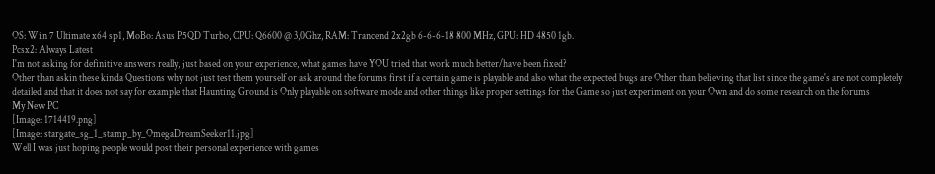OS: Win 7 Ultimate x64 sp1, MoBo: Asus P5QD Turbo, CPU: Q6600 @ 3,0Ghz, RAM: Trancend 2x2gb 6-6-6-18 800 MHz, GPU: HD 4850 1gb.
Pcsx2: Always Latest
I'm not asking for definitive answers really, just based on your experience, what games have YOU tried that work much better/have been fixed?
Other than askin these kinda Questions why not just test them yourself or ask around the forums first if a certain game is playable and also what the expected bugs are Other than believing that list since the game's are not completely detailed and that it does not say for example that Haunting Ground is Only playable on software mode and other things like proper settings for the Game so just experiment on your Own and do some research on the forums
My New PC
[Image: 1714419.png]
[Image: stargate_sg_1_stamp_by_OmegaDreamSeeker11.jpg]
Well I was just hoping people would post their personal experience with games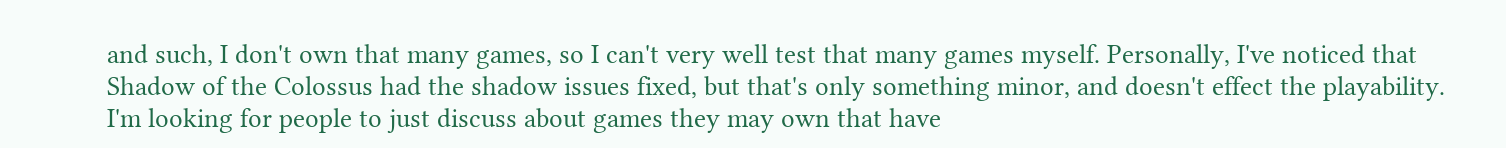and such, I don't own that many games, so I can't very well test that many games myself. Personally, I've noticed that Shadow of the Colossus had the shadow issues fixed, but that's only something minor, and doesn't effect the playability. I'm looking for people to just discuss about games they may own that have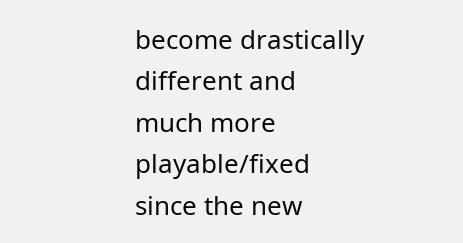become drastically different and much more playable/fixed since the new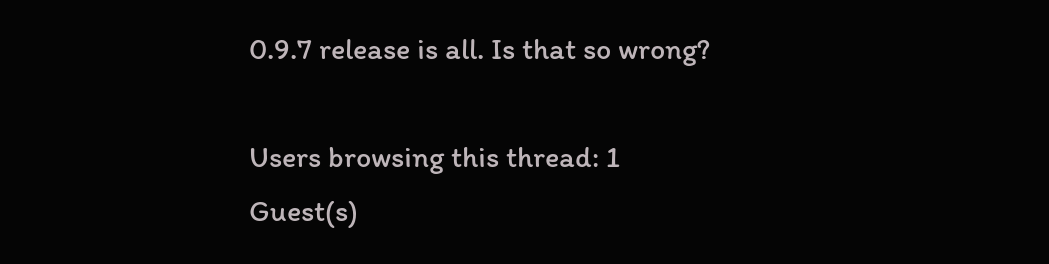0.9.7 release is all. Is that so wrong?

Users browsing this thread: 1 Guest(s)